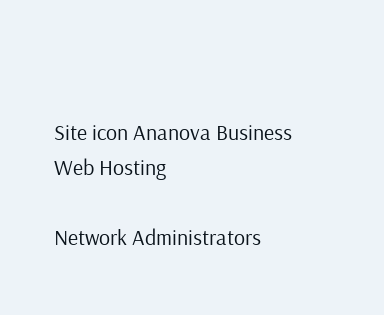Site icon Ananova Business Web Hosting

Network Administrators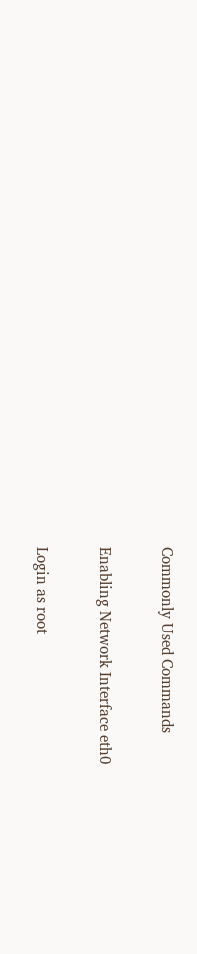Commonly Used Commands

Enabling Network Interface eth0

Login as root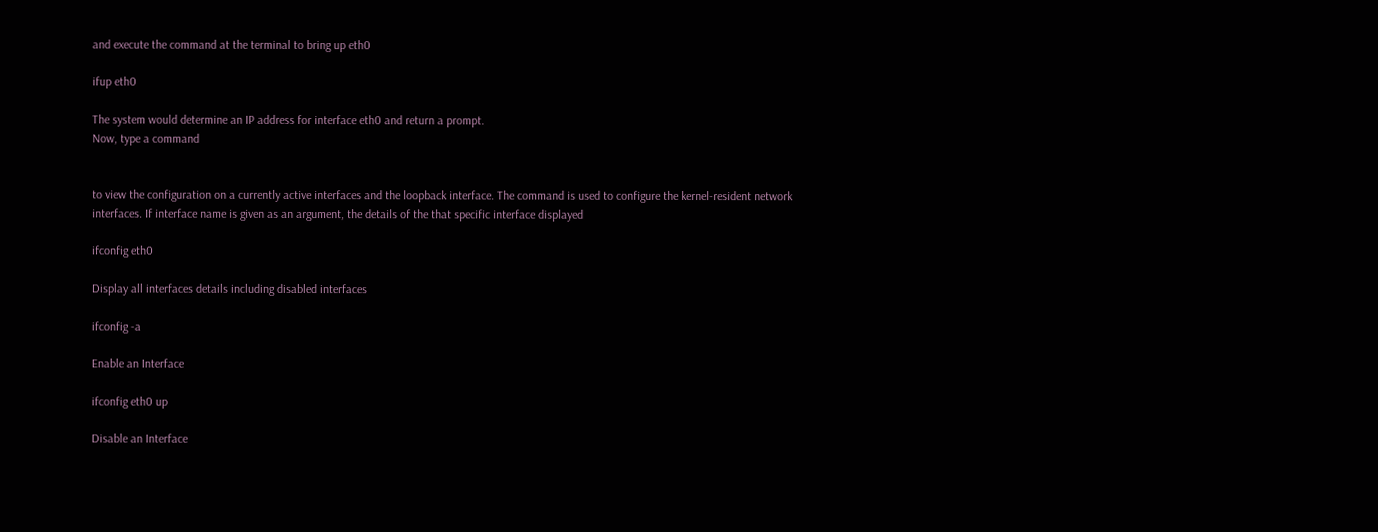and execute the command at the terminal to bring up eth0

ifup eth0

The system would determine an IP address for interface eth0 and return a prompt.
Now, type a command


to view the configuration on a currently active interfaces and the loopback interface. The command is used to configure the kernel-resident network interfaces. If interface name is given as an argument, the details of the that specific interface displayed

ifconfig eth0

Display all interfaces details including disabled interfaces

ifconfig -a

Enable an Interface

ifconfig eth0 up

Disable an Interface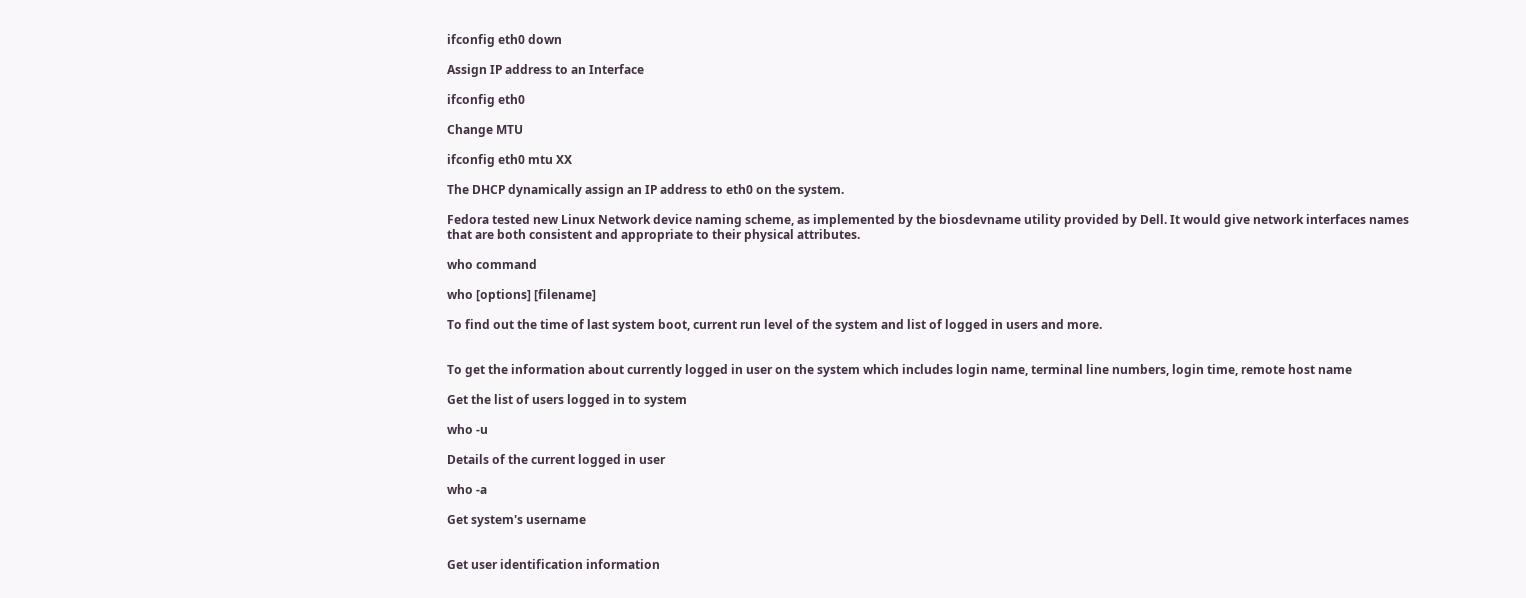ifconfig eth0 down

Assign IP address to an Interface

ifconfig eth0

Change MTU

ifconfig eth0 mtu XX

The DHCP dynamically assign an IP address to eth0 on the system.

Fedora tested new Linux Network device naming scheme, as implemented by the biosdevname utility provided by Dell. It would give network interfaces names that are both consistent and appropriate to their physical attributes.

who command

who [options] [filename]

To find out the time of last system boot, current run level of the system and list of logged in users and more.


To get the information about currently logged in user on the system which includes login name, terminal line numbers, login time, remote host name

Get the list of users logged in to system

who -u

Details of the current logged in user

who -a

Get system's username


Get user identification information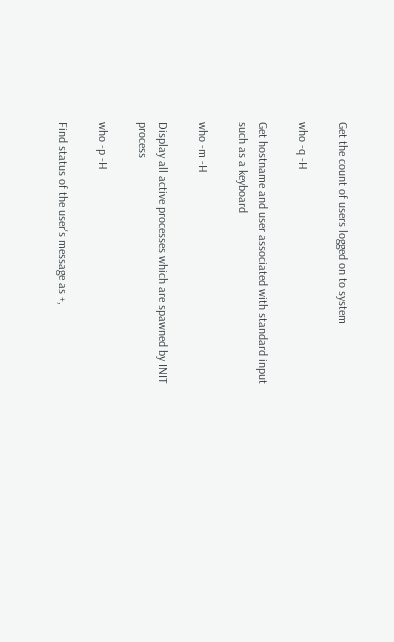Get the count of users logged on to system

who -q -H

Get hostname and user associated with standard input such as a keyboard

who -m -H

Display all active processes which are spawned by INIT process

who -p -H

Find status of the user's message as +,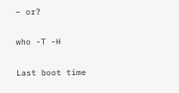– or?

who -T -H

Last boot time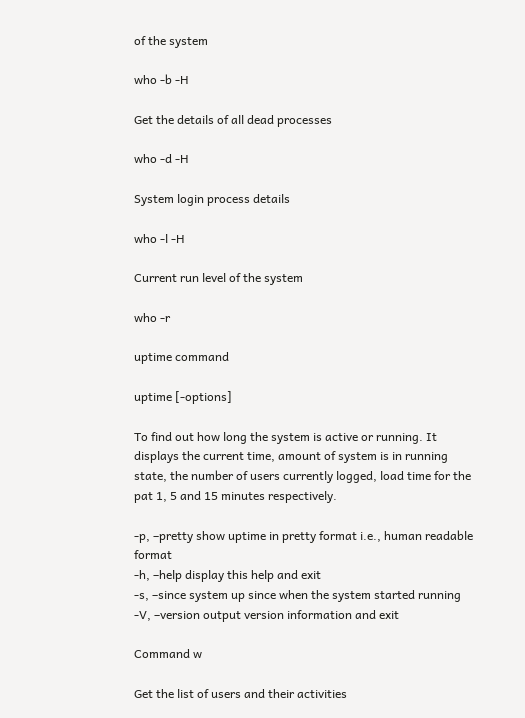of the system

who -b -H

Get the details of all dead processes

who -d -H

System login process details

who -l -H

Current run level of the system

who -r

uptime command

uptime [-options]

To find out how long the system is active or running. It displays the current time, amount of system is in running state, the number of users currently logged, load time for the pat 1, 5 and 15 minutes respectively.

-p, –pretty show uptime in pretty format i.e., human readable format
-h, –help display this help and exit
-s, –since system up since when the system started running
-V, –version output version information and exit

Command w

Get the list of users and their activities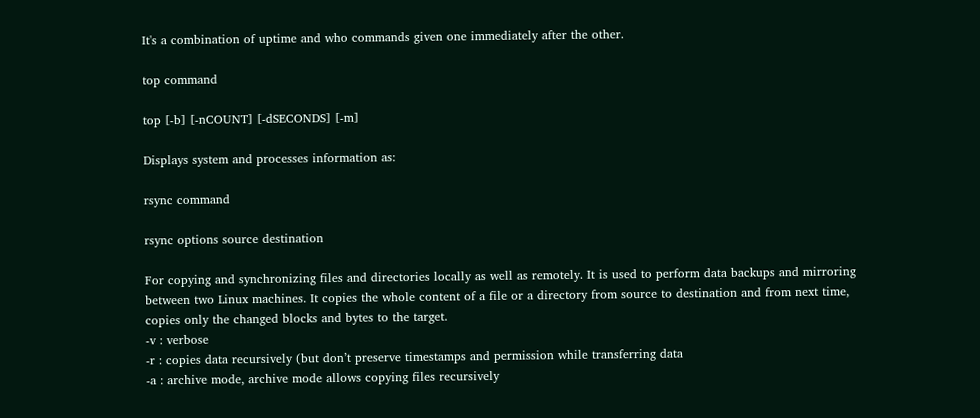It's a combination of uptime and who commands given one immediately after the other.

top command

top [-b] [-nCOUNT] [-dSECONDS] [-m]

Displays system and processes information as:

rsync command

rsync options source destination

For copying and synchronizing files and directories locally as well as remotely. It is used to perform data backups and mirroring between two Linux machines. It copies the whole content of a file or a directory from source to destination and from next time, copies only the changed blocks and bytes to the target.
-v : verbose
-r : copies data recursively (but don’t preserve timestamps and permission while transferring data
-a : archive mode, archive mode allows copying files recursively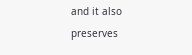and it also preserves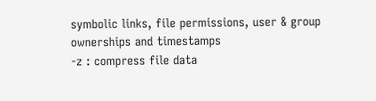symbolic links, file permissions, user & group ownerships and timestamps
-z : compress file data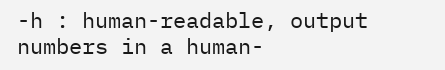-h : human-readable, output numbers in a human-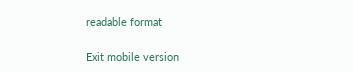readable format

Exit mobile version